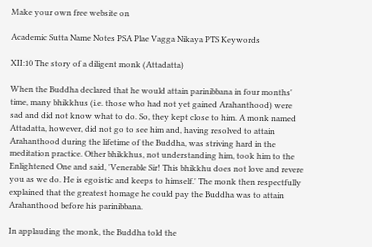Make your own free website on

Academic Sutta Name Notes PSA Plae Vagga Nikaya PTS Keywords

XII:10 The story of a diligent monk (Attadatta)

When the Buddha declared that he would attain parinibbana in four months' time, many bhikkhus (i.e. those who had not yet gained Arahanthood) were sad and did not know what to do. So, they kept close to him. A monk named Attadatta, however, did not go to see him and, having resolved to attain Arahanthood during the lifetime of the Buddha, was striving hard in the meditation practice. Other bhikkhus, not understanding him, took him to the Enlightened One and said, 'Venerable Sir! This bhikkhu does not love and revere you as we do. He is egoistic and keeps to himself.' The monk then respectfully explained that the greatest homage he could pay the Buddha was to attain Arahanthood before his parinibbana.

In applauding the monk, the Buddha told the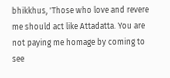bhikkhus, 'Those who love and revere me should act like Attadatta. You are not paying me homage by coming to see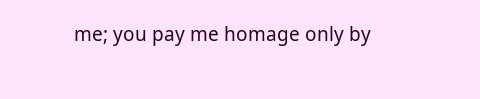me; you pay me homage only by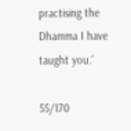practising the Dhamma I have taught you.'

55/170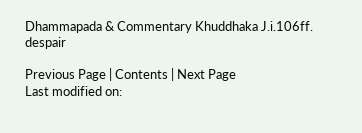Dhammapada & Commentary Khuddhaka J.i.106ff. despair

Previous Page | Contents | Next Page
Last modified on: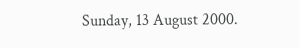Sunday, 13 August 2000.